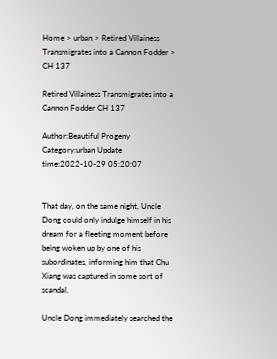Home > urban > Retired Villainess Transmigrates into a Cannon Fodder > CH 137

Retired Villainess Transmigrates into a Cannon Fodder CH 137

Author:Beautiful Progeny Category:urban Update time:2022-10-29 05:20:07


That day, on the same night, Uncle Dong could only indulge himself in his dream for a fleeting moment before being woken up by one of his subordinates, informing him that Chu Xiang was captured in some sort of scandal.

Uncle Dong immediately searched the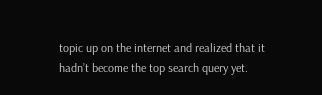topic up on the internet and realized that it hadn’t become the top search query yet.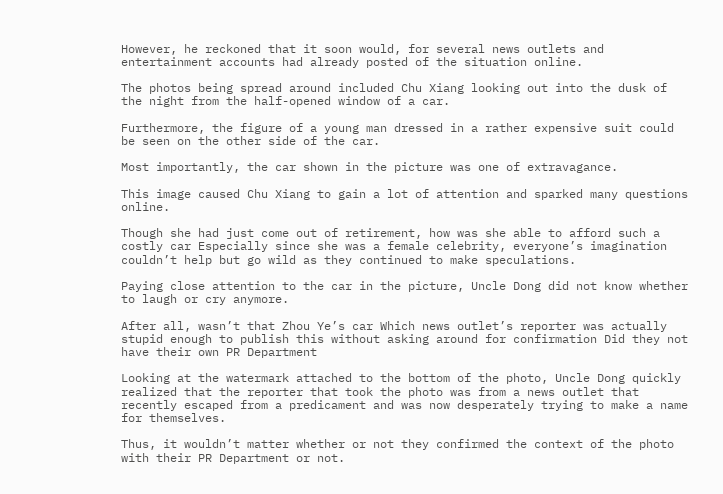However, he reckoned that it soon would, for several news outlets and entertainment accounts had already posted of the situation online.

The photos being spread around included Chu Xiang looking out into the dusk of the night from the half-opened window of a car.

Furthermore, the figure of a young man dressed in a rather expensive suit could be seen on the other side of the car.

Most importantly, the car shown in the picture was one of extravagance.

This image caused Chu Xiang to gain a lot of attention and sparked many questions online.

Though she had just come out of retirement, how was she able to afford such a costly car Especially since she was a female celebrity, everyone’s imagination couldn’t help but go wild as they continued to make speculations.

Paying close attention to the car in the picture, Uncle Dong did not know whether to laugh or cry anymore.

After all, wasn’t that Zhou Ye’s car Which news outlet’s reporter was actually stupid enough to publish this without asking around for confirmation Did they not have their own PR Department

Looking at the watermark attached to the bottom of the photo, Uncle Dong quickly realized that the reporter that took the photo was from a news outlet that recently escaped from a predicament and was now desperately trying to make a name for themselves.

Thus, it wouldn’t matter whether or not they confirmed the context of the photo with their PR Department or not.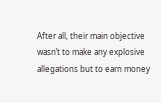After all, their main objective wasn’t to make any explosive allegations but to earn money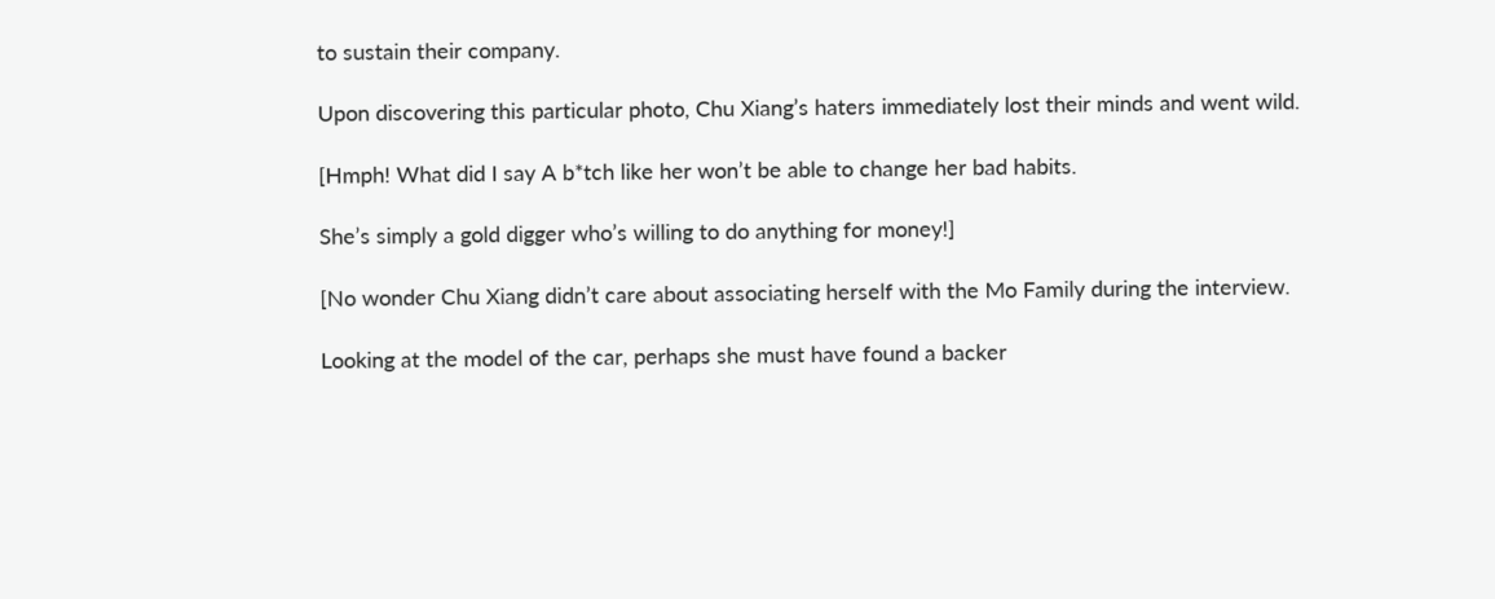to sustain their company.

Upon discovering this particular photo, Chu Xiang’s haters immediately lost their minds and went wild.

[Hmph! What did I say A b*tch like her won’t be able to change her bad habits.

She’s simply a gold digger who’s willing to do anything for money!]

[No wonder Chu Xiang didn’t care about associating herself with the Mo Family during the interview.

Looking at the model of the car, perhaps she must have found a backer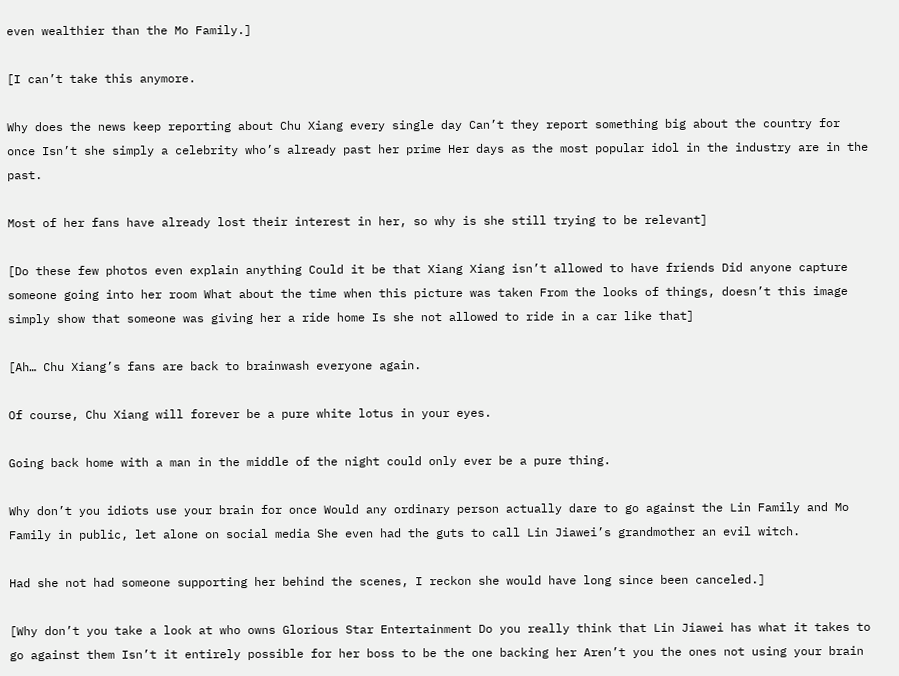even wealthier than the Mo Family.]

[I can’t take this anymore.

Why does the news keep reporting about Chu Xiang every single day Can’t they report something big about the country for once Isn’t she simply a celebrity who’s already past her prime Her days as the most popular idol in the industry are in the past.

Most of her fans have already lost their interest in her, so why is she still trying to be relevant]

[Do these few photos even explain anything Could it be that Xiang Xiang isn’t allowed to have friends Did anyone capture someone going into her room What about the time when this picture was taken From the looks of things, doesn’t this image simply show that someone was giving her a ride home Is she not allowed to ride in a car like that]

[Ah… Chu Xiang’s fans are back to brainwash everyone again.

Of course, Chu Xiang will forever be a pure white lotus in your eyes.

Going back home with a man in the middle of the night could only ever be a pure thing.

Why don’t you idiots use your brain for once Would any ordinary person actually dare to go against the Lin Family and Mo Family in public, let alone on social media She even had the guts to call Lin Jiawei’s grandmother an evil witch.

Had she not had someone supporting her behind the scenes, I reckon she would have long since been canceled.]

[Why don’t you take a look at who owns Glorious Star Entertainment Do you really think that Lin Jiawei has what it takes to go against them Isn’t it entirely possible for her boss to be the one backing her Aren’t you the ones not using your brain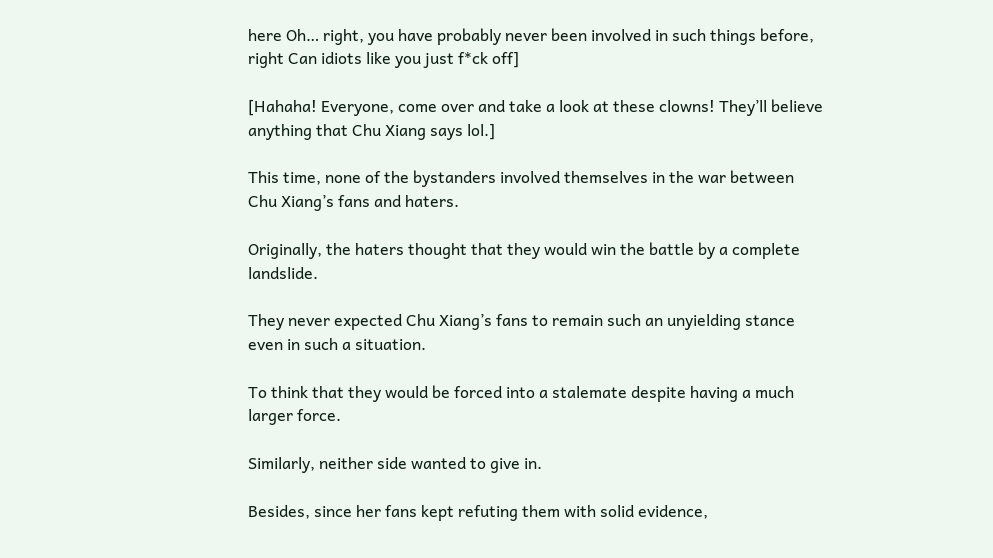here Oh… right, you have probably never been involved in such things before, right Can idiots like you just f*ck off]

[Hahaha! Everyone, come over and take a look at these clowns! They’ll believe anything that Chu Xiang says lol.]

This time, none of the bystanders involved themselves in the war between Chu Xiang’s fans and haters.

Originally, the haters thought that they would win the battle by a complete landslide.

They never expected Chu Xiang’s fans to remain such an unyielding stance even in such a situation.

To think that they would be forced into a stalemate despite having a much larger force.

Similarly, neither side wanted to give in.

Besides, since her fans kept refuting them with solid evidence,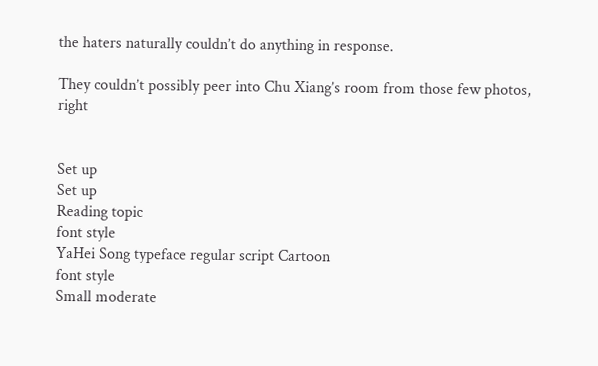the haters naturally couldn’t do anything in response.

They couldn’t possibly peer into Chu Xiang’s room from those few photos, right


Set up
Set up
Reading topic
font style
YaHei Song typeface regular script Cartoon
font style
Small moderate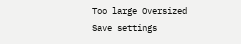Too large Oversized
Save settings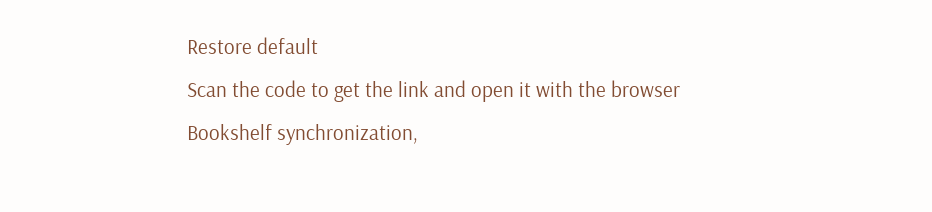Restore default
Scan the code to get the link and open it with the browser
Bookshelf synchronization,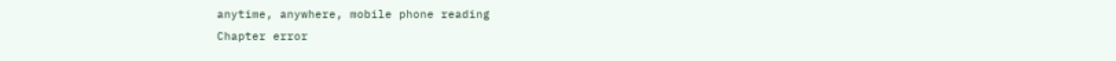anytime, anywhere, mobile phone reading
Chapter error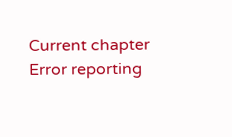Current chapter
Error reporting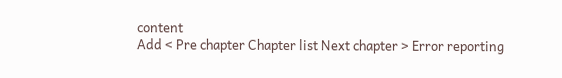content
Add < Pre chapter Chapter list Next chapter > Error reporting